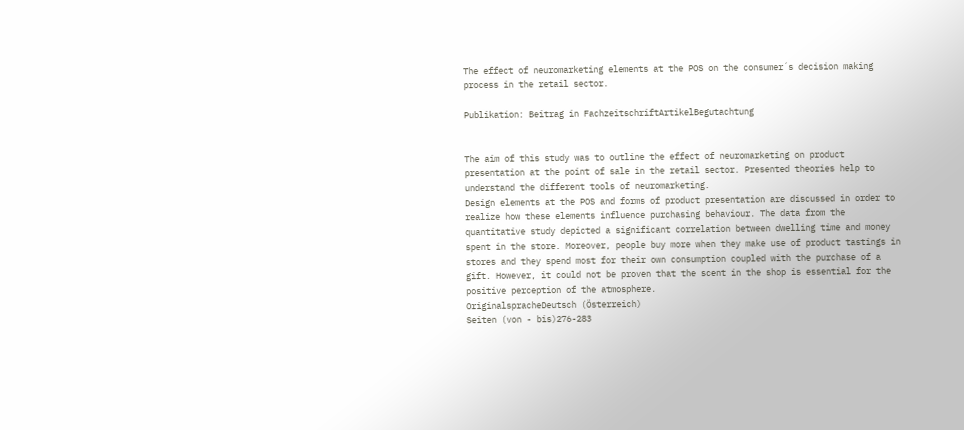The effect of neuromarketing elements at the POS on the consumer´s decision making process in the retail sector.

Publikation: Beitrag in FachzeitschriftArtikelBegutachtung


The aim of this study was to outline the effect of neuromarketing on product presentation at the point of sale in the retail sector. Presented theories help to understand the different tools of neuromarketing.
Design elements at the POS and forms of product presentation are discussed in order to realize how these elements influence purchasing behaviour. The data from the quantitative study depicted a significant correlation between dwelling time and money spent in the store. Moreover, people buy more when they make use of product tastings in stores and they spend most for their own consumption coupled with the purchase of a gift. However, it could not be proven that the scent in the shop is essential for the positive perception of the atmosphere.
OriginalspracheDeutsch (Österreich)
Seiten (von - bis)276-283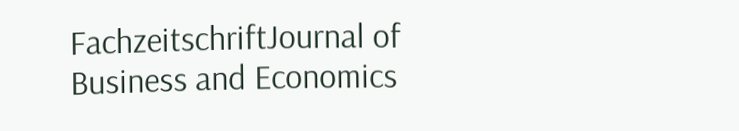FachzeitschriftJournal of Business and Economics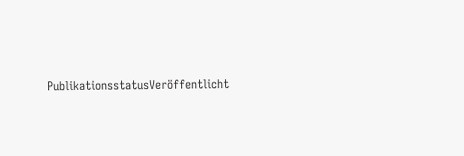PublikationsstatusVeröffentlicht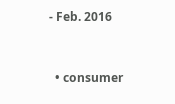- Feb. 2016


  • consumer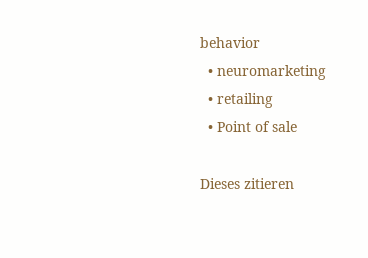behavior
  • neuromarketing
  • retailing
  • Point of sale

Dieses zitieren